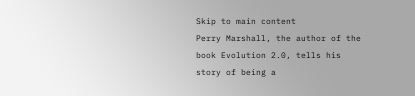Skip to main content
Perry Marshall, the author of the book Evolution 2.0, tells his story of being a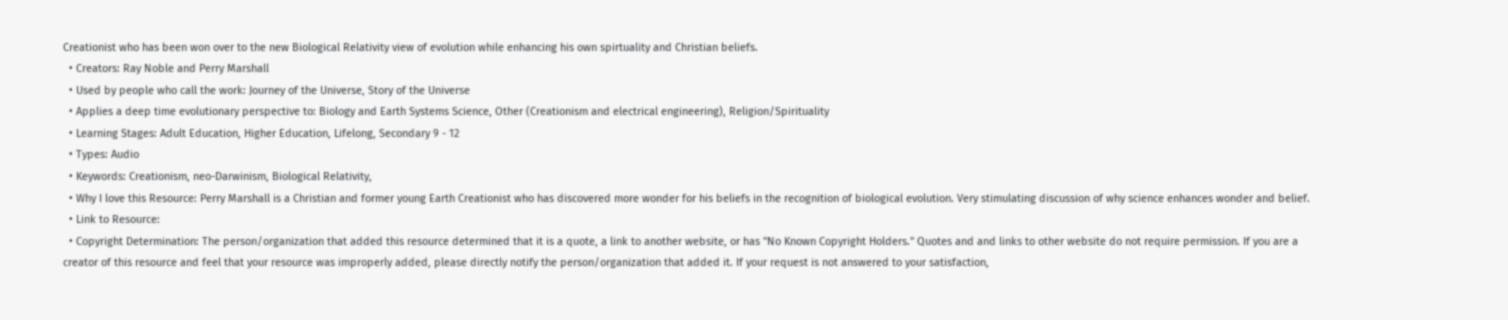Creationist who has been won over to the new Biological Relativity view of evolution while enhancing his own spirtuality and Christian beliefs.
  • Creators: Ray Noble and Perry Marshall
  • Used by people who call the work: Journey of the Universe, Story of the Universe
  • Applies a deep time evolutionary perspective to: Biology and Earth Systems Science, Other (Creationism and electrical engineering), Religion/Spirituality
  • Learning Stages: Adult Education, Higher Education, Lifelong, Secondary 9 - 12
  • Types: Audio
  • Keywords: Creationism, neo-Darwinism, Biological Relativity,
  • Why I love this Resource: Perry Marshall is a Christian and former young Earth Creationist who has discovered more wonder for his beliefs in the recognition of biological evolution. Very stimulating discussion of why science enhances wonder and belief.
  • Link to Resource:
  • Copyright Determination: The person/organization that added this resource determined that it is a quote, a link to another website, or has "No Known Copyright Holders." Quotes and and links to other website do not require permission. If you are a creator of this resource and feel that your resource was improperly added, please directly notify the person/organization that added it. If your request is not answered to your satisfaction,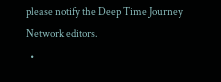please notify the Deep Time Journey Network editors.
  •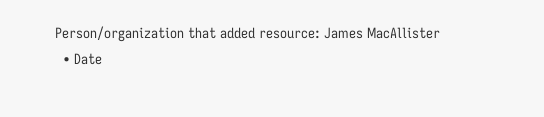Person/organization that added resource: James MacAllister
  • Date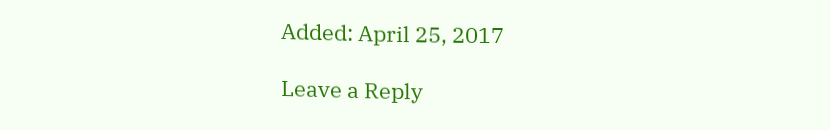Added: April 25, 2017

Leave a Reply